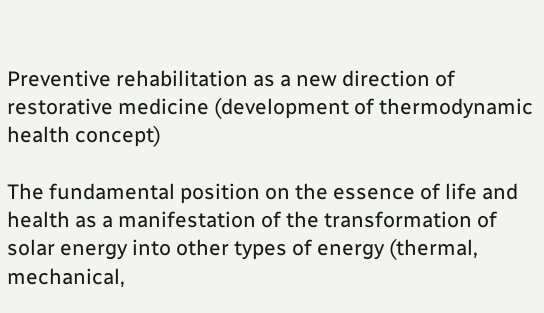Preventive rehabilitation as a new direction of restorative medicine (development of thermodynamic health concept)

The fundamental position on the essence of life and health as a manifestation of the transformation of solar energy into other types of energy (thermal, mechanical,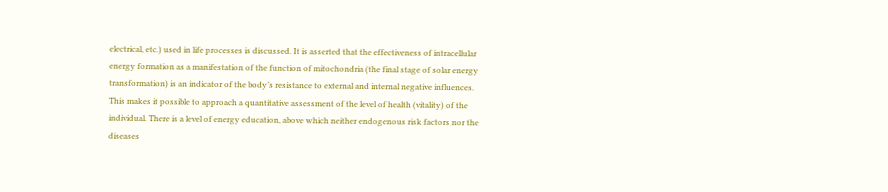electrical, etc.) used in life processes is discussed. It is asserted that the effectiveness of intracellular energy formation as a manifestation of the function of mitochondria (the final stage of solar energy transformation) is an indicator of the body’s resistance to external and internal negative influences. This makes it possible to approach a quantitative assessment of the level of health (vitality) of the individual. There is a level of energy education, above which neither endogenous risk factors nor the diseases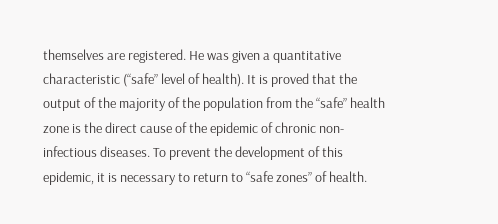themselves are registered. He was given a quantitative characteristic (“safe” level of health). It is proved that the output of the majority of the population from the “safe” health zone is the direct cause of the epidemic of chronic non-infectious diseases. To prevent the development of this epidemic, it is necessary to return to “safe zones” of health.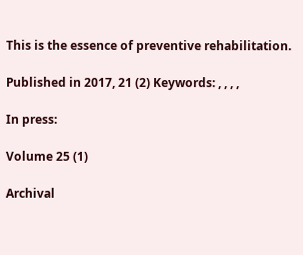This is the essence of preventive rehabilitation.

Published in 2017, 21 (2) Keywords: , , , ,

In press:

Volume 25 (1)

Archival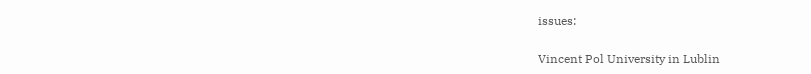issues:

Vincent Pol University in Lublin